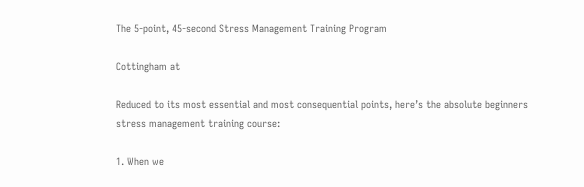The 5-point, 45-second Stress Management Training Program

Cottingham at

Reduced to its most essential and most consequential points, here’s the absolute beginners stress management training course:

1. When we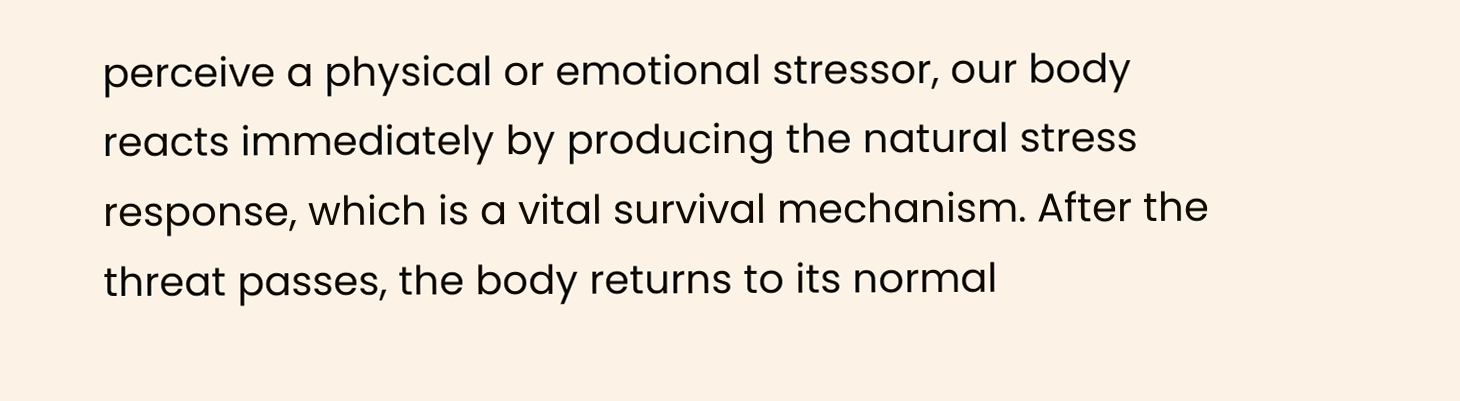perceive a physical or emotional stressor, our body reacts immediately by producing the natural stress response, which is a vital survival mechanism. After the threat passes, the body returns to its normal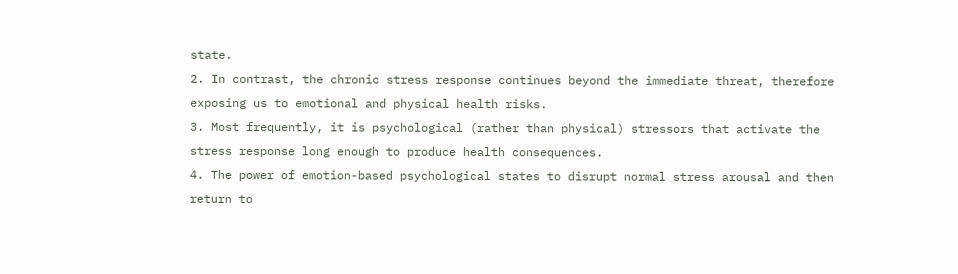state.
2. In contrast, the chronic stress response continues beyond the immediate threat, therefore exposing us to emotional and physical health risks.
3. Most frequently, it is psychological (rather than physical) stressors that activate the stress response long enough to produce health consequences.
4. The power of emotion-based psychological states to disrupt normal stress arousal and then return to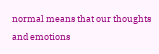normal means that our thoughts and emotions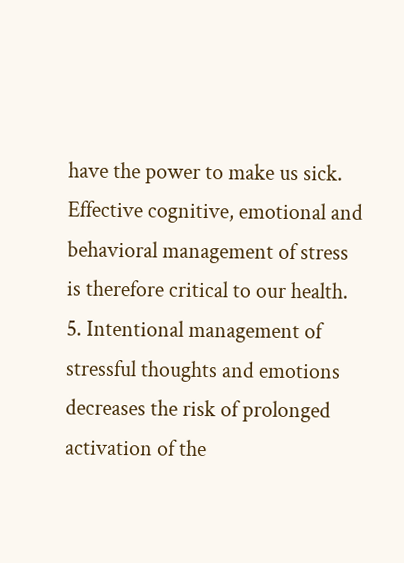have the power to make us sick. Effective cognitive, emotional and behavioral management of stress is therefore critical to our health.
5. Intentional management of stressful thoughts and emotions decreases the risk of prolonged activation of the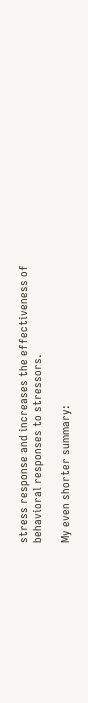stress response and increases the effectiveness of behavioral responses to stressors.

My even shorter summary: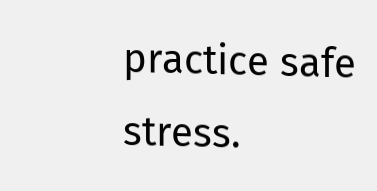practice safe stress.